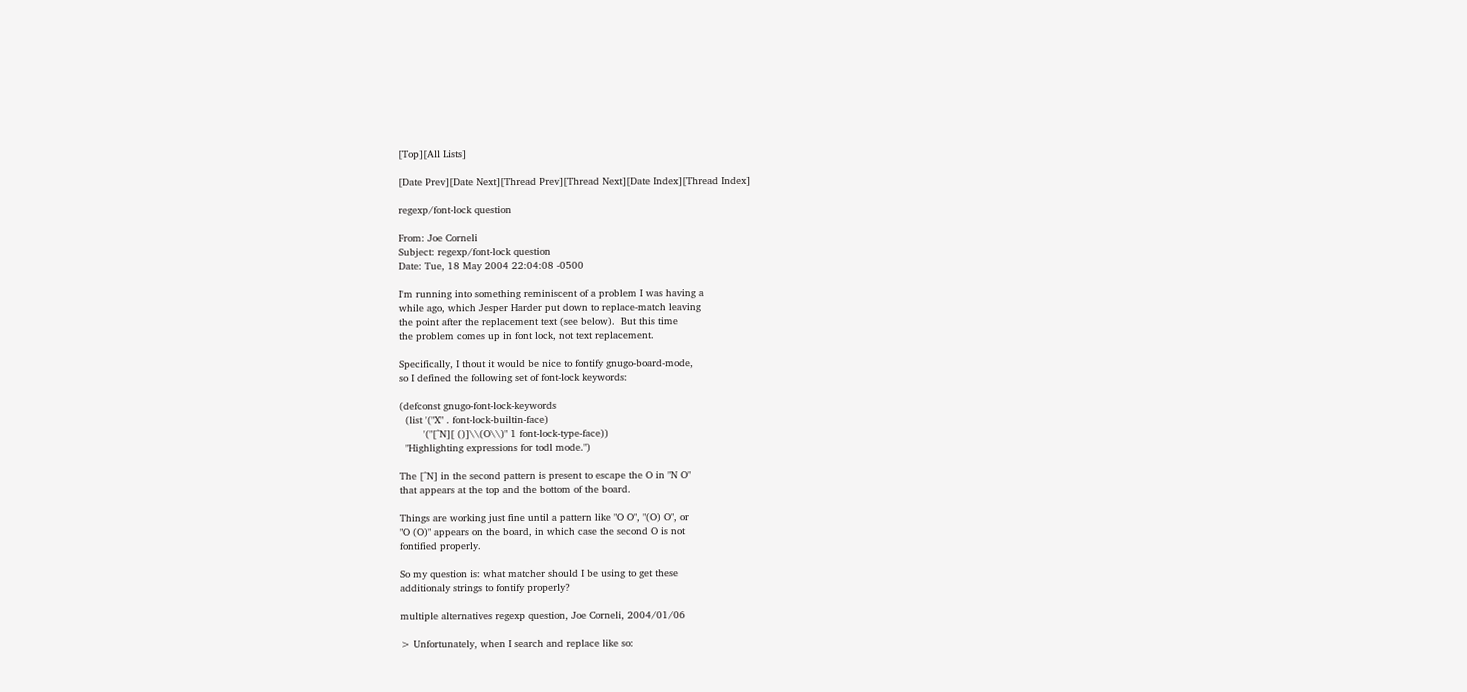[Top][All Lists]

[Date Prev][Date Next][Thread Prev][Thread Next][Date Index][Thread Index]

regexp/font-lock question

From: Joe Corneli
Subject: regexp/font-lock question
Date: Tue, 18 May 2004 22:04:08 -0500

I'm running into something reminiscent of a problem I was having a
while ago, which Jesper Harder put down to replace-match leaving
the point after the replacement text (see below).  But this time
the problem comes up in font lock, not text replacement.

Specifically, I thout it would be nice to fontify gnugo-board-mode,
so I defined the following set of font-lock keywords:

(defconst gnugo-font-lock-keywords
  (list '("X" . font-lock-builtin-face)
        '("[^N][ ()]\\(O\\)" 1 font-lock-type-face))
  "Highlighting expressions for todl mode.")

The [^N] in the second pattern is present to escape the O in "N O"
that appears at the top and the bottom of the board.

Things are working just fine until a pattern like "O O", "(O) O", or
"O (O)" appears on the board, in which case the second O is not
fontified properly.

So my question is: what matcher should I be using to get these
additionaly strings to fontify properly?

multiple alternatives regexp question, Joe Corneli, 2004/01/06

> Unfortunately, when I search and replace like so: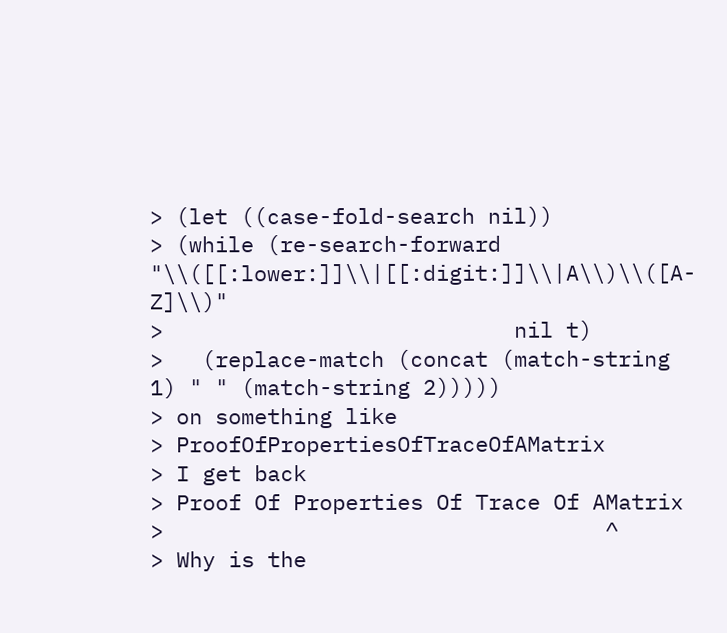> (let ((case-fold-search nil))
> (while (re-search-forward "\\([[:lower:]]\\|[[:digit:]]\\|A\\)\\([A-Z]\\)"
>                           nil t)
>   (replace-match (concat (match-string 1) " " (match-string 2)))))
> on something like
> ProofOfPropertiesOfTraceOfAMatrix
> I get back
> Proof Of Properties Of Trace Of AMatrix
>                                  ^
> Why is the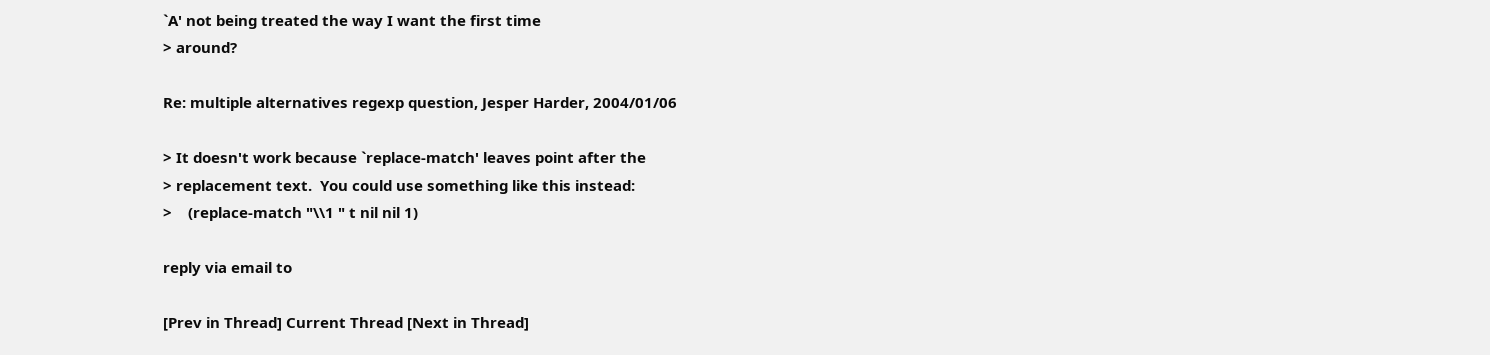`A' not being treated the way I want the first time
> around?

Re: multiple alternatives regexp question, Jesper Harder, 2004/01/06

> It doesn't work because `replace-match' leaves point after the
> replacement text.  You could use something like this instead:
>    (replace-match "\\1 " t nil nil 1)

reply via email to

[Prev in Thread] Current Thread [Next in Thread]